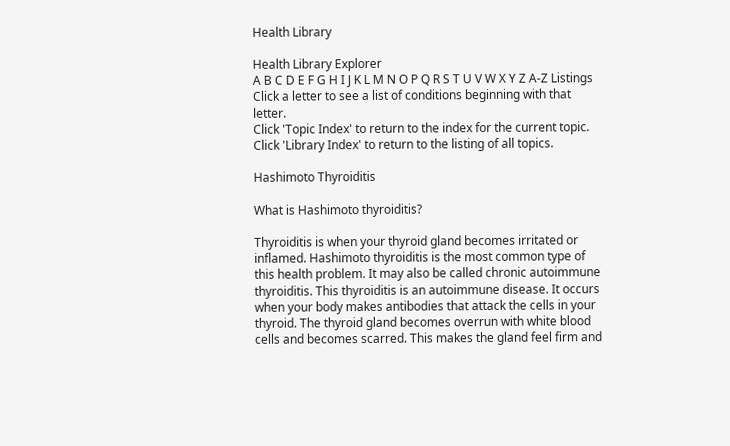Health Library

Health Library Explorer
A B C D E F G H I J K L M N O P Q R S T U V W X Y Z A-Z Listings
Click a letter to see a list of conditions beginning with that letter.
Click 'Topic Index' to return to the index for the current topic.
Click 'Library Index' to return to the listing of all topics.

Hashimoto Thyroiditis

What is Hashimoto thyroiditis?

Thyroiditis is when your thyroid gland becomes irritated or inflamed. Hashimoto thyroiditis is the most common type of this health problem. It may also be called chronic autoimmune thyroiditis. This thyroiditis is an autoimmune disease. It occurs when your body makes antibodies that attack the cells in your thyroid. The thyroid gland becomes overrun with white blood cells and becomes scarred. This makes the gland feel firm and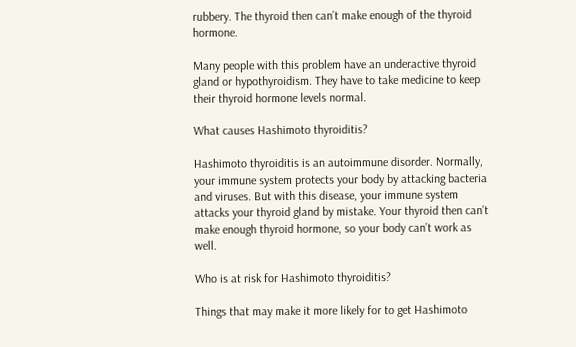rubbery. The thyroid then can’t make enough of the thyroid hormone.

Many people with this problem have an underactive thyroid gland or hypothyroidism. They have to take medicine to keep their thyroid hormone levels normal.

What causes Hashimoto thyroiditis?

Hashimoto thyroiditis is an autoimmune disorder. Normally, your immune system protects your body by attacking bacteria and viruses. But with this disease, your immune system attacks your thyroid gland by mistake. Your thyroid then can’t make enough thyroid hormone, so your body can’t work as well.

Who is at risk for Hashimoto thyroiditis?

Things that may make it more likely for to get Hashimoto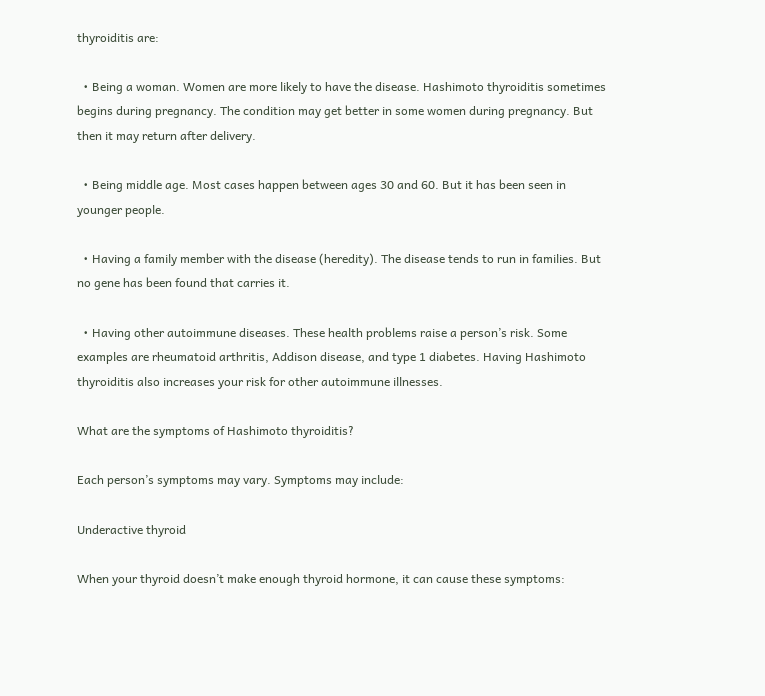thyroiditis are:

  • Being a woman. Women are more likely to have the disease. Hashimoto thyroiditis sometimes begins during pregnancy. The condition may get better in some women during pregnancy. But then it may return after delivery.

  • Being middle age. Most cases happen between ages 30 and 60. But it has been seen in younger people.

  • Having a family member with the disease (heredity). The disease tends to run in families. But no gene has been found that carries it.

  • Having other autoimmune diseases. These health problems raise a person’s risk. Some examples are rheumatoid arthritis, Addison disease, and type 1 diabetes. Having Hashimoto thyroiditis also increases your risk for other autoimmune illnesses.

What are the symptoms of Hashimoto thyroiditis?

Each person’s symptoms may vary. Symptoms may include:

Underactive thyroid

When your thyroid doesn’t make enough thyroid hormone, it can cause these symptoms: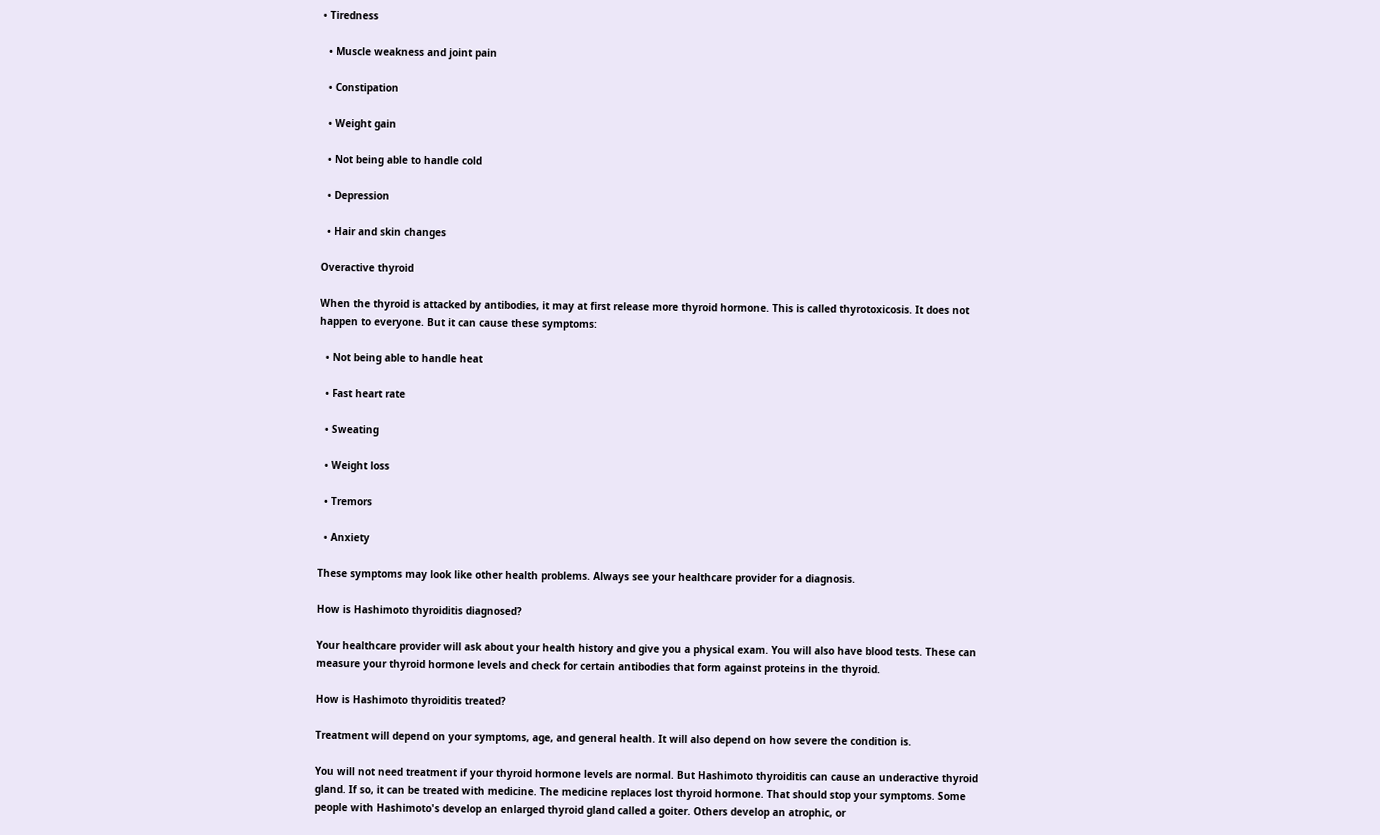• Tiredness

  • Muscle weakness and joint pain

  • Constipation

  • Weight gain

  • Not being able to handle cold

  • Depression

  • Hair and skin changes

Overactive thyroid

When the thyroid is attacked by antibodies, it may at first release more thyroid hormone. This is called thyrotoxicosis. It does not happen to everyone. But it can cause these symptoms:

  • Not being able to handle heat

  • Fast heart rate

  • Sweating

  • Weight loss

  • Tremors

  • Anxiety

These symptoms may look like other health problems. Always see your healthcare provider for a diagnosis.

How is Hashimoto thyroiditis diagnosed?

Your healthcare provider will ask about your health history and give you a physical exam. You will also have blood tests. These can measure your thyroid hormone levels and check for certain antibodies that form against proteins in the thyroid.

How is Hashimoto thyroiditis treated?

Treatment will depend on your symptoms, age, and general health. It will also depend on how severe the condition is.

You will not need treatment if your thyroid hormone levels are normal. But Hashimoto thyroiditis can cause an underactive thyroid gland. If so, it can be treated with medicine. The medicine replaces lost thyroid hormone. That should stop your symptoms. Some people with Hashimoto's develop an enlarged thyroid gland called a goiter. Others develop an atrophic, or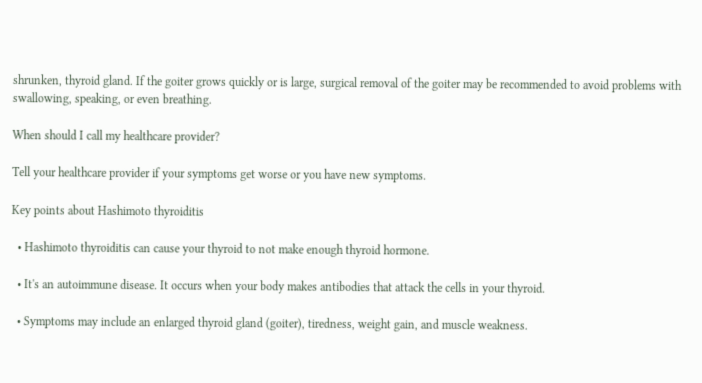shrunken, thyroid gland. If the goiter grows quickly or is large, surgical removal of the goiter may be recommended to avoid problems with swallowing, speaking, or even breathing.

When should I call my healthcare provider?

Tell your healthcare provider if your symptoms get worse or you have new symptoms.

Key points about Hashimoto thyroiditis

  • Hashimoto thyroiditis can cause your thyroid to not make enough thyroid hormone.

  • It's an autoimmune disease. It occurs when your body makes antibodies that attack the cells in your thyroid.

  • Symptoms may include an enlarged thyroid gland (goiter), tiredness, weight gain, and muscle weakness.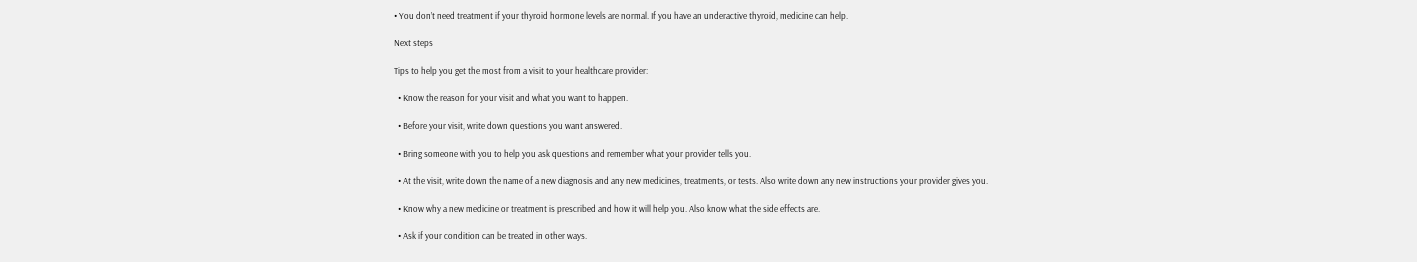• You don’t need treatment if your thyroid hormone levels are normal. If you have an underactive thyroid, medicine can help.

Next steps

Tips to help you get the most from a visit to your healthcare provider:

  • Know the reason for your visit and what you want to happen.

  • Before your visit, write down questions you want answered.

  • Bring someone with you to help you ask questions and remember what your provider tells you.

  • At the visit, write down the name of a new diagnosis and any new medicines, treatments, or tests. Also write down any new instructions your provider gives you.

  • Know why a new medicine or treatment is prescribed and how it will help you. Also know what the side effects are.

  • Ask if your condition can be treated in other ways.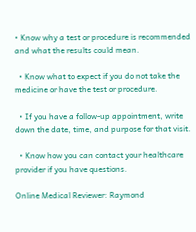• Know why a test or procedure is recommended and what the results could mean.

  • Know what to expect if you do not take the medicine or have the test or procedure.

  • If you have a follow-up appointment, write down the date, time, and purpose for that visit.

  • Know how you can contact your healthcare provider if you have questions.

Online Medical Reviewer: Raymond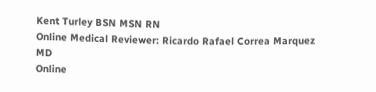Kent Turley BSN MSN RN
Online Medical Reviewer: Ricardo Rafael Correa Marquez MD
Online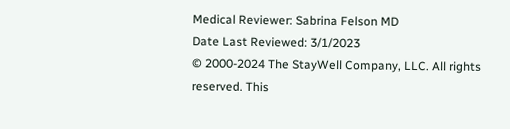Medical Reviewer: Sabrina Felson MD
Date Last Reviewed: 3/1/2023
© 2000-2024 The StayWell Company, LLC. All rights reserved. This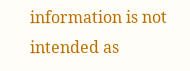information is not intended as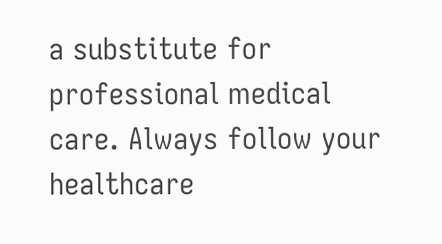a substitute for professional medical care. Always follow your healthcare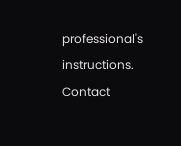professional's instructions.
Contact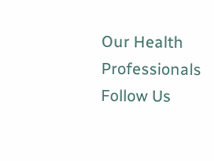Our Health Professionals
Follow Us